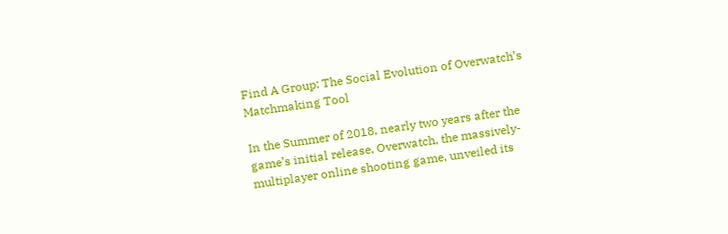Find A Group: The Social Evolution of Overwatch’s Matchmaking Tool

In the Summer of 2018, nearly two years after the game’s initial release, Overwatch, the massively-multiplayer online shooting game, unveiled its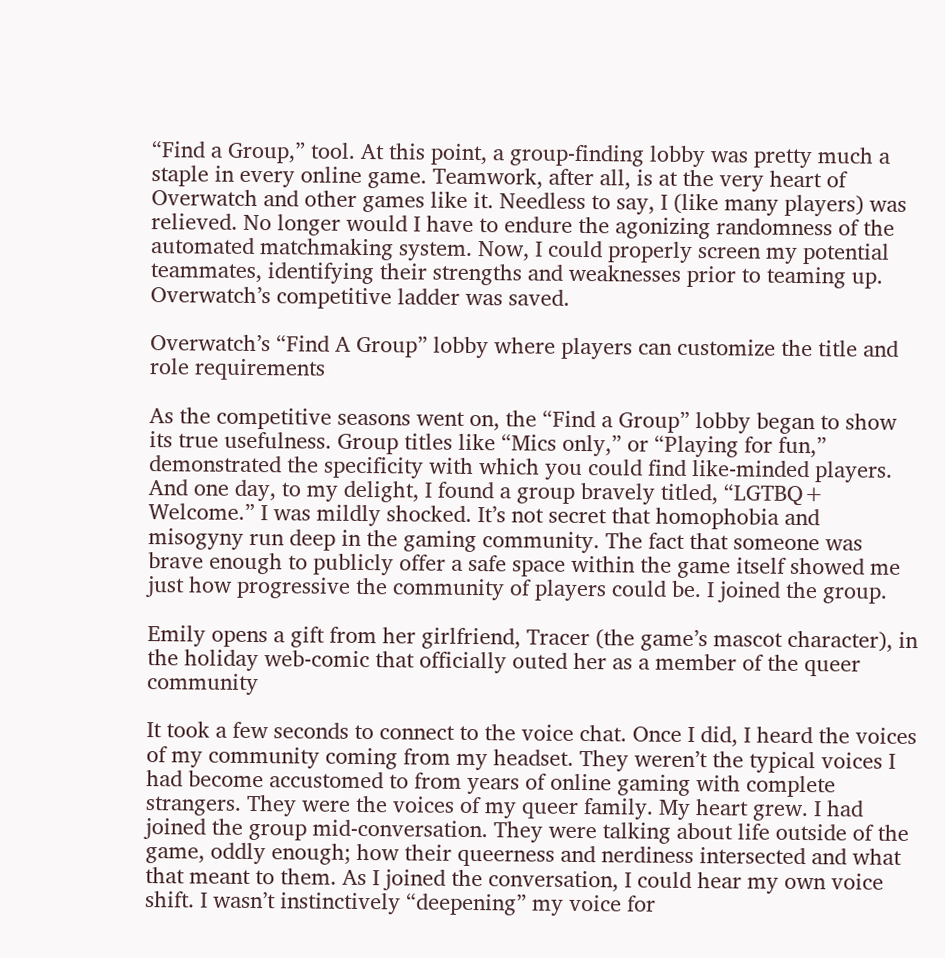“Find a Group,” tool. At this point, a group-finding lobby was pretty much a staple in every online game. Teamwork, after all, is at the very heart of Overwatch and other games like it. Needless to say, I (like many players) was relieved. No longer would I have to endure the agonizing randomness of the automated matchmaking system. Now, I could properly screen my potential teammates, identifying their strengths and weaknesses prior to teaming up. Overwatch’s competitive ladder was saved.

Overwatch’s “Find A Group” lobby where players can customize the title and role requirements

As the competitive seasons went on, the “Find a Group” lobby began to show its true usefulness. Group titles like “Mics only,” or “Playing for fun,” demonstrated the specificity with which you could find like-minded players. And one day, to my delight, I found a group bravely titled, “LGTBQ+ Welcome.” I was mildly shocked. It’s not secret that homophobia and misogyny run deep in the gaming community. The fact that someone was brave enough to publicly offer a safe space within the game itself showed me just how progressive the community of players could be. I joined the group.

Emily opens a gift from her girlfriend, Tracer (the game’s mascot character), in the holiday web-comic that officially outed her as a member of the queer community

It took a few seconds to connect to the voice chat. Once I did, I heard the voices of my community coming from my headset. They weren’t the typical voices I had become accustomed to from years of online gaming with complete strangers. They were the voices of my queer family. My heart grew. I had joined the group mid-conversation. They were talking about life outside of the game, oddly enough; how their queerness and nerdiness intersected and what that meant to them. As I joined the conversation, I could hear my own voice shift. I wasn’t instinctively “deepening” my voice for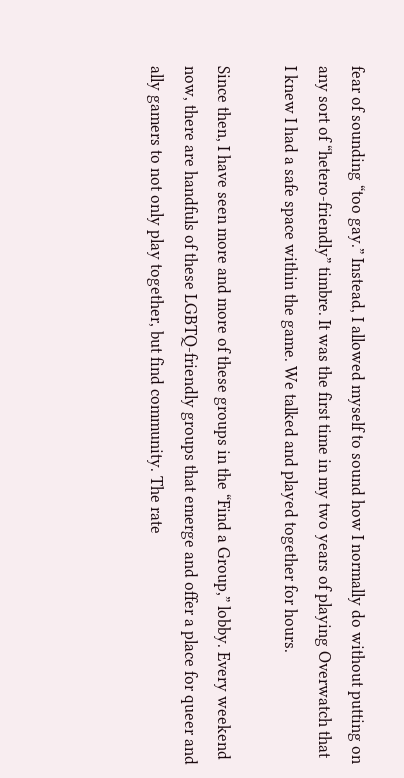fear of sounding “too gay.” Instead, I allowed myself to sound how I normally do without putting on any sort of “hetero-friendly” timbre. It was the first time in my two years of playing Overwatch that I knew I had a safe space within the game. We talked and played together for hours.

Since then, I have seen more and more of these groups in the “Find a Group,” lobby. Every weekend now, there are handfuls of these LGBTQ-friendly groups that emerge and offer a place for queer and ally gamers to not only play together, but find community. The rate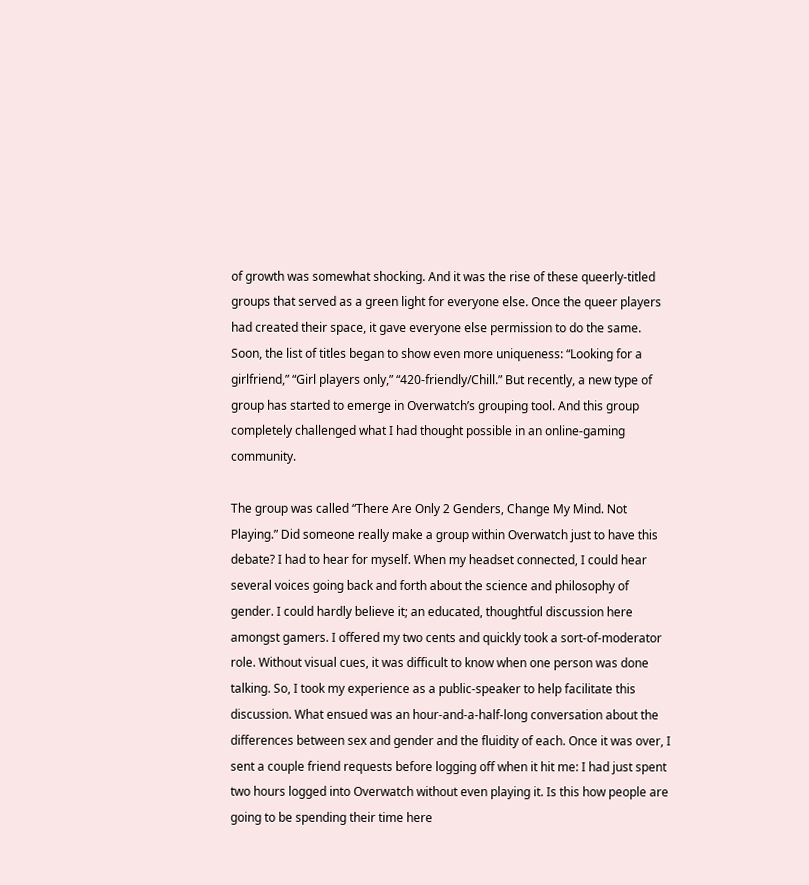of growth was somewhat shocking. And it was the rise of these queerly-titled groups that served as a green light for everyone else. Once the queer players had created their space, it gave everyone else permission to do the same. Soon, the list of titles began to show even more uniqueness: “Looking for a girlfriend,” “Girl players only,” “420-friendly/Chill.” But recently, a new type of group has started to emerge in Overwatch’s grouping tool. And this group completely challenged what I had thought possible in an online-gaming community.

The group was called “There Are Only 2 Genders, Change My Mind. Not Playing.” Did someone really make a group within Overwatch just to have this debate? I had to hear for myself. When my headset connected, I could hear several voices going back and forth about the science and philosophy of gender. I could hardly believe it; an educated, thoughtful discussion here amongst gamers. I offered my two cents and quickly took a sort-of-moderator role. Without visual cues, it was difficult to know when one person was done talking. So, I took my experience as a public-speaker to help facilitate this discussion. What ensued was an hour-and-a-half-long conversation about the differences between sex and gender and the fluidity of each. Once it was over, I sent a couple friend requests before logging off when it hit me: I had just spent two hours logged into Overwatch without even playing it. Is this how people are going to be spending their time here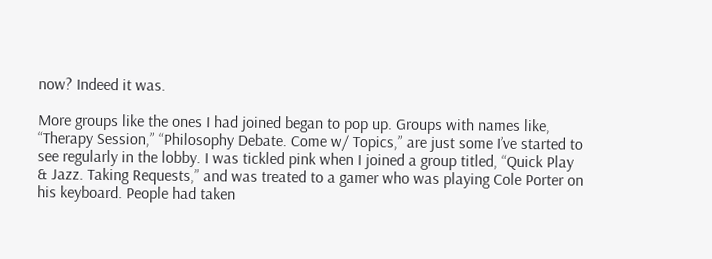now? Indeed it was.

More groups like the ones I had joined began to pop up. Groups with names like, “Therapy Session,” “Philosophy Debate. Come w/ Topics,” are just some I’ve started to see regularly in the lobby. I was tickled pink when I joined a group titled, “Quick Play & Jazz. Taking Requests,” and was treated to a gamer who was playing Cole Porter on his keyboard. People had taken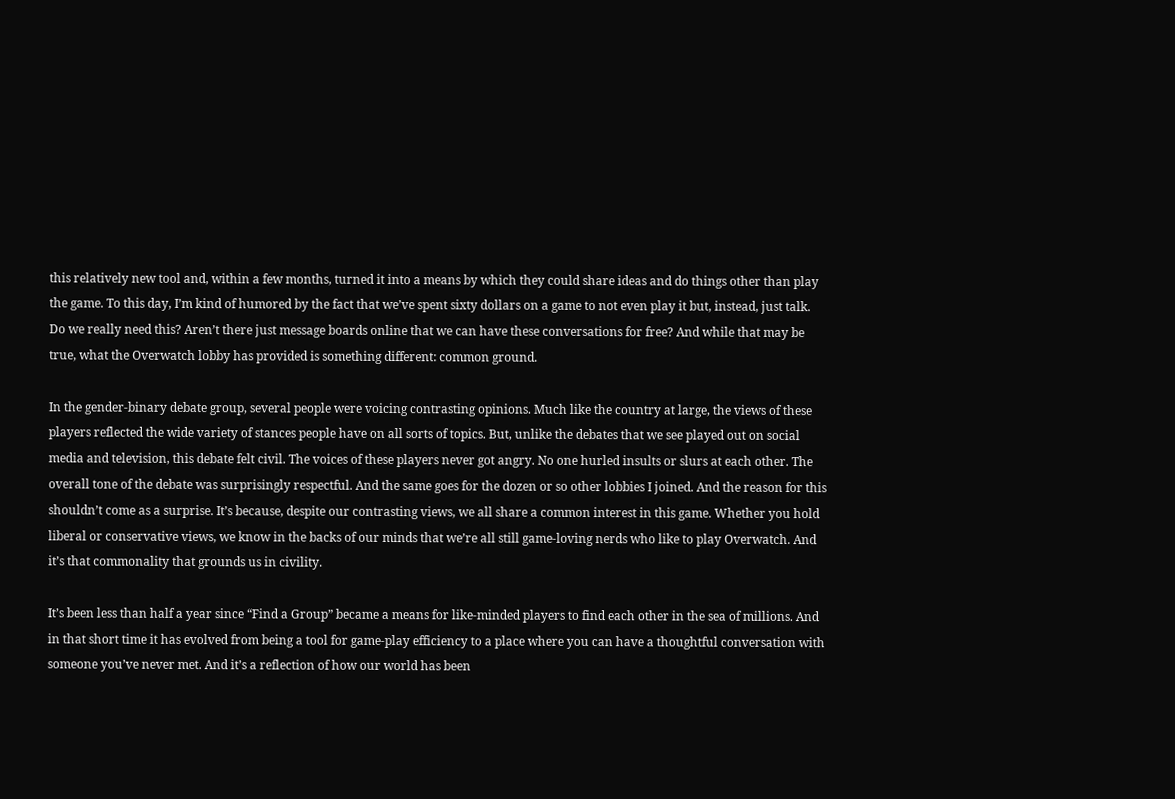this relatively new tool and, within a few months, turned it into a means by which they could share ideas and do things other than play the game. To this day, I’m kind of humored by the fact that we’ve spent sixty dollars on a game to not even play it but, instead, just talk. Do we really need this? Aren’t there just message boards online that we can have these conversations for free? And while that may be true, what the Overwatch lobby has provided is something different: common ground.

In the gender-binary debate group, several people were voicing contrasting opinions. Much like the country at large, the views of these players reflected the wide variety of stances people have on all sorts of topics. But, unlike the debates that we see played out on social media and television, this debate felt civil. The voices of these players never got angry. No one hurled insults or slurs at each other. The overall tone of the debate was surprisingly respectful. And the same goes for the dozen or so other lobbies I joined. And the reason for this shouldn’t come as a surprise. It’s because, despite our contrasting views, we all share a common interest in this game. Whether you hold liberal or conservative views, we know in the backs of our minds that we’re all still game-loving nerds who like to play Overwatch. And it’s that commonality that grounds us in civility.

It’s been less than half a year since “Find a Group” became a means for like-minded players to find each other in the sea of millions. And in that short time it has evolved from being a tool for game-play efficiency to a place where you can have a thoughtful conversation with someone you’ve never met. And it’s a reflection of how our world has been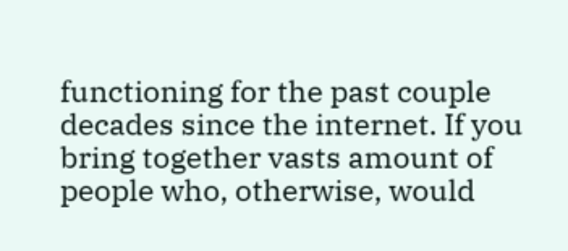functioning for the past couple decades since the internet. If you bring together vasts amount of people who, otherwise, would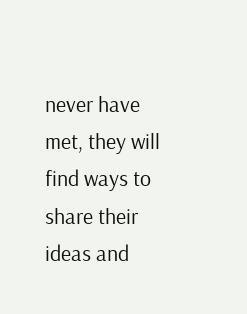never have met, they will find ways to share their ideas and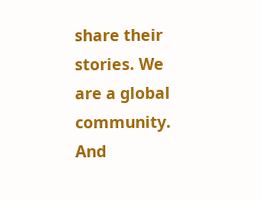share their stories. We are a global community. And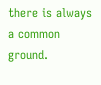there is always a common ground.